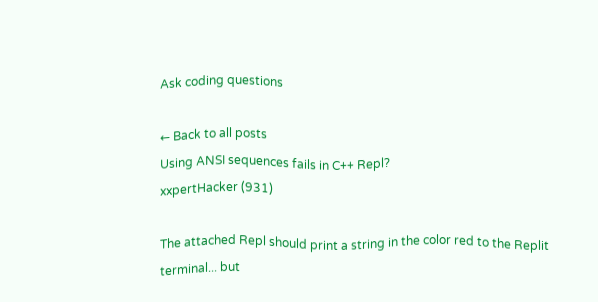Ask coding questions

← Back to all posts
Using ANSI sequences fails in C++ Repl?
xxpertHacker (931)

The attached Repl should print a string in the color red to the Replit terminal... but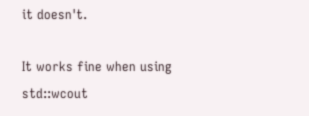it doesn't.

It works fine when using std::wcout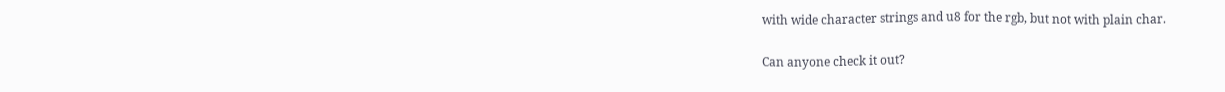with wide character strings and u8 for the rgb, but not with plain char.

Can anyone check it out?